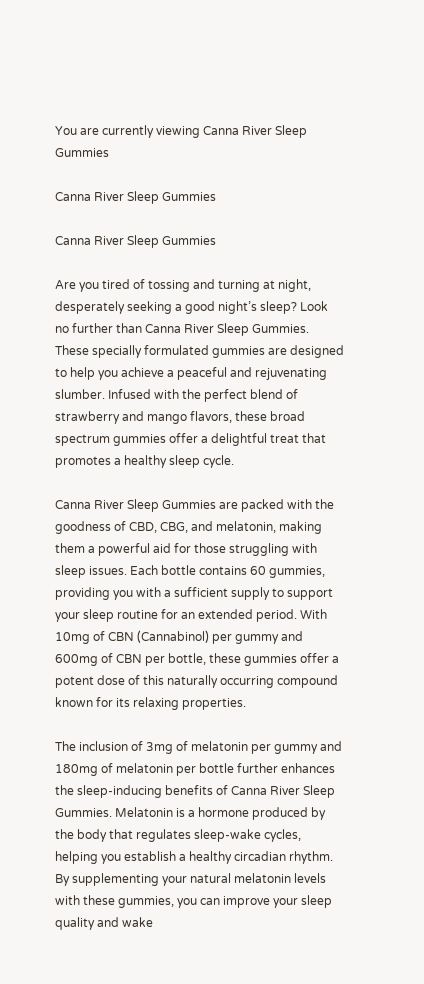You are currently viewing Canna River Sleep Gummies

Canna River Sleep Gummies

Canna River Sleep Gummies

Are you tired of tossing and turning at night, desperately seeking a good night’s sleep? Look no further than Canna River Sleep Gummies. These specially formulated gummies are designed to help you achieve a peaceful and rejuvenating slumber. Infused with the perfect blend of strawberry and mango flavors, these broad spectrum gummies offer a delightful treat that promotes a healthy sleep cycle.

Canna River Sleep Gummies are packed with the goodness of CBD, CBG, and melatonin, making them a powerful aid for those struggling with sleep issues. Each bottle contains 60 gummies, providing you with a sufficient supply to support your sleep routine for an extended period. With 10mg of CBN (Cannabinol) per gummy and 600mg of CBN per bottle, these gummies offer a potent dose of this naturally occurring compound known for its relaxing properties.

The inclusion of 3mg of melatonin per gummy and 180mg of melatonin per bottle further enhances the sleep-inducing benefits of Canna River Sleep Gummies. Melatonin is a hormone produced by the body that regulates sleep-wake cycles, helping you establish a healthy circadian rhythm. By supplementing your natural melatonin levels with these gummies, you can improve your sleep quality and wake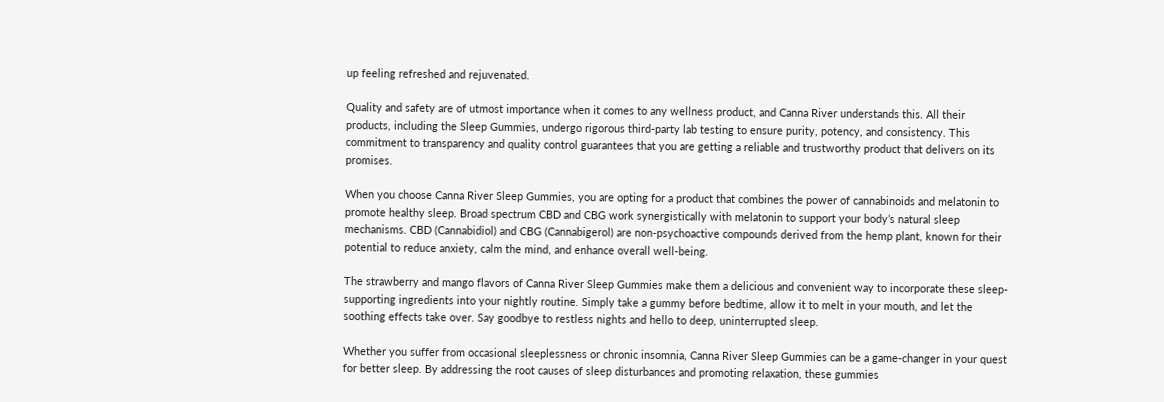up feeling refreshed and rejuvenated.

Quality and safety are of utmost importance when it comes to any wellness product, and Canna River understands this. All their products, including the Sleep Gummies, undergo rigorous third-party lab testing to ensure purity, potency, and consistency. This commitment to transparency and quality control guarantees that you are getting a reliable and trustworthy product that delivers on its promises.

When you choose Canna River Sleep Gummies, you are opting for a product that combines the power of cannabinoids and melatonin to promote healthy sleep. Broad spectrum CBD and CBG work synergistically with melatonin to support your body’s natural sleep mechanisms. CBD (Cannabidiol) and CBG (Cannabigerol) are non-psychoactive compounds derived from the hemp plant, known for their potential to reduce anxiety, calm the mind, and enhance overall well-being.

The strawberry and mango flavors of Canna River Sleep Gummies make them a delicious and convenient way to incorporate these sleep-supporting ingredients into your nightly routine. Simply take a gummy before bedtime, allow it to melt in your mouth, and let the soothing effects take over. Say goodbye to restless nights and hello to deep, uninterrupted sleep.

Whether you suffer from occasional sleeplessness or chronic insomnia, Canna River Sleep Gummies can be a game-changer in your quest for better sleep. By addressing the root causes of sleep disturbances and promoting relaxation, these gummies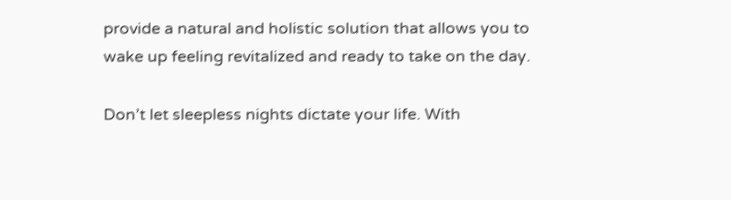provide a natural and holistic solution that allows you to wake up feeling revitalized and ready to take on the day.

Don’t let sleepless nights dictate your life. With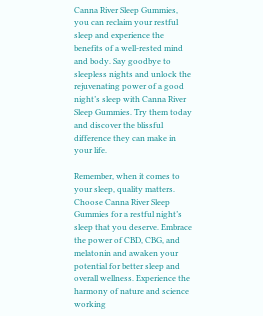Canna River Sleep Gummies, you can reclaim your restful sleep and experience the benefits of a well-rested mind and body. Say goodbye to sleepless nights and unlock the rejuvenating power of a good night’s sleep with Canna River Sleep Gummies. Try them today and discover the blissful difference they can make in your life.

Remember, when it comes to your sleep, quality matters. Choose Canna River Sleep Gummies for a restful night’s sleep that you deserve. Embrace the power of CBD, CBG, and melatonin and awaken your potential for better sleep and overall wellness. Experience the harmony of nature and science working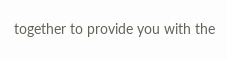together to provide you with the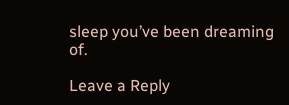sleep you’ve been dreaming of.

Leave a Reply